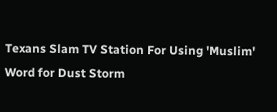Texans Slam TV Station For Using 'Muslim' Word for Dust Storm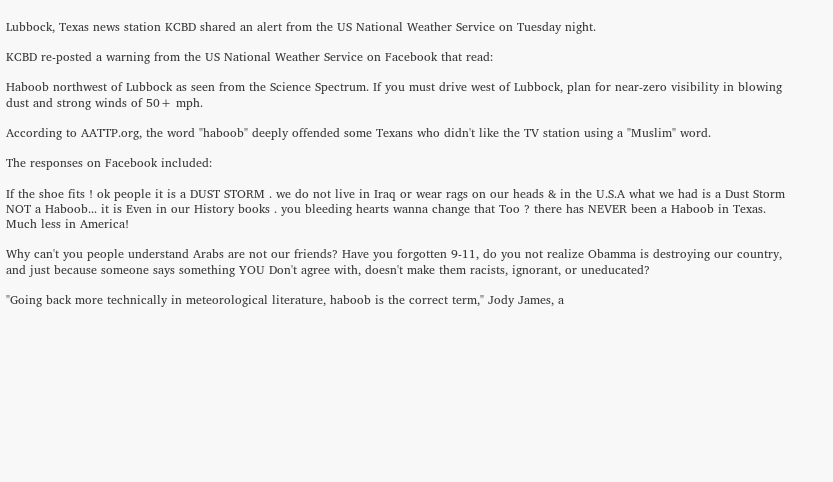Lubbock, Texas news station KCBD shared an alert from the US National Weather Service on Tuesday night.

KCBD re-posted a warning from the US National Weather Service on Facebook that read:

Haboob northwest of Lubbock as seen from the Science Spectrum. If you must drive west of Lubbock, plan for near-zero visibility in blowing dust and strong winds of 50+ mph.

According to AATTP.org, the word "haboob" deeply offended some Texans who didn't like the TV station using a "Muslim" word.

The responses on Facebook included:

If the shoe fits ! ok people it is a DUST STORM . we do not live in Iraq or wear rags on our heads & in the U.S.A what we had is a Dust Storm NOT a Haboob... it is Even in our History books . you bleeding hearts wanna change that Too ? there has NEVER been a Haboob in Texas. Much less in America!

Why can't you people understand Arabs are not our friends? Have you forgotten 9-11, do you not realize Obamma is destroying our country, and just because someone says something YOU Don't agree with, doesn't make them racists, ignorant, or uneducated?

"Going back more technically in meteorological literature, haboob is the correct term," Jody James, a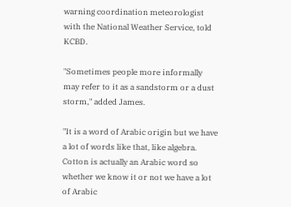warning coordination meteorologist with the National Weather Service, told KCBD.

"Sometimes people more informally may refer to it as a sandstorm or a dust storm," added James.

"It is a word of Arabic origin but we have a lot of words like that, like algebra. Cotton is actually an Arabic word so whether we know it or not we have a lot of Arabic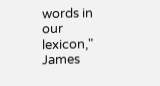words in our lexicon," James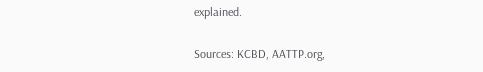explained.

Sources: KCBD, AATTP.org,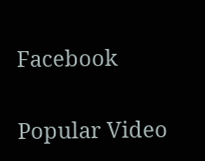Facebook


Popular Video